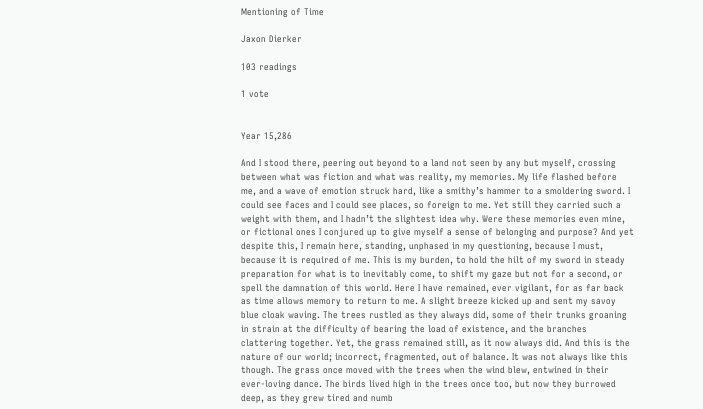Mentioning of Time

Jaxon Dierker

103 readings

1 vote


Year 15,286

And I stood there, peering out beyond to a land not seen by any but myself, crossing between what was fiction and what was reality, my memories. My life flashed before me, and a wave of emotion struck hard, like a smithy’s hammer to a smoldering sword. I could see faces and I could see places, so foreign to me. Yet still they carried such a weight with them, and I hadn’t the slightest idea why. Were these memories even mine, or fictional ones I conjured up to give myself a sense of belonging and purpose? And yet despite this, I remain here, standing, unphased in my questioning, because I must, because it is required of me. This is my burden, to hold the hilt of my sword in steady preparation for what is to inevitably come, to shift my gaze but not for a second, or spell the damnation of this world. Here I have remained, ever vigilant, for as far back as time allows memory to return to me. A slight breeze kicked up and sent my savoy blue cloak waving. The trees rustled as they always did, some of their trunks groaning in strain at the difficulty of bearing the load of existence, and the branches clattering together. Yet, the grass remained still, as it now always did. And this is the nature of our world; incorrect, fragmented, out of balance. It was not always like this though. The grass once moved with the trees when the wind blew, entwined in their ever-loving dance. The birds lived high in the trees once too, but now they burrowed deep, as they grew tired and numb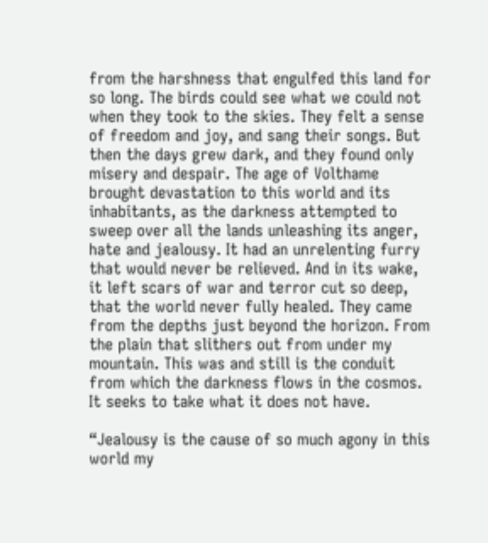from the harshness that engulfed this land for so long. The birds could see what we could not when they took to the skies. They felt a sense of freedom and joy, and sang their songs. But then the days grew dark, and they found only misery and despair. The age of Volthame brought devastation to this world and its inhabitants, as the darkness attempted to sweep over all the lands unleashing its anger, hate and jealousy. It had an unrelenting furry that would never be relieved. And in its wake, it left scars of war and terror cut so deep, that the world never fully healed. They came from the depths just beyond the horizon. From the plain that slithers out from under my mountain. This was and still is the conduit from which the darkness flows in the cosmos. It seeks to take what it does not have.

“Jealousy is the cause of so much agony in this world my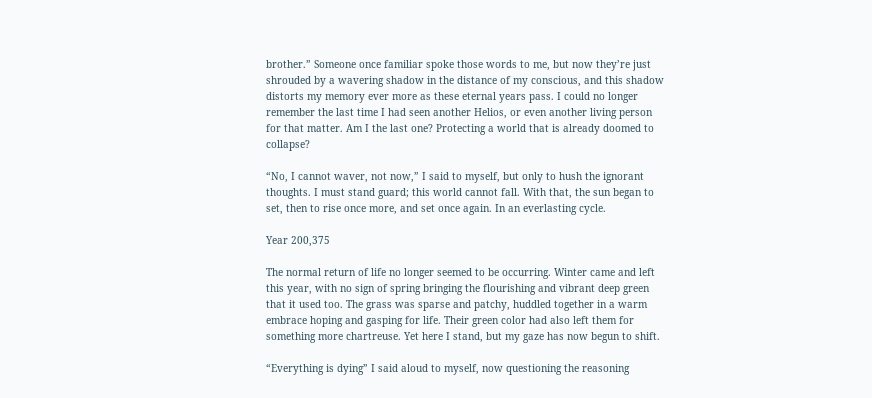brother.” Someone once familiar spoke those words to me, but now they’re just shrouded by a wavering shadow in the distance of my conscious, and this shadow distorts my memory ever more as these eternal years pass. I could no longer remember the last time I had seen another Helios, or even another living person for that matter. Am I the last one? Protecting a world that is already doomed to collapse?

“No, I cannot waver, not now,” I said to myself, but only to hush the ignorant thoughts. I must stand guard; this world cannot fall. With that, the sun began to set, then to rise once more, and set once again. In an everlasting cycle.

Year 200,375

The normal return of life no longer seemed to be occurring. Winter came and left this year, with no sign of spring bringing the flourishing and vibrant deep green that it used too. The grass was sparse and patchy, huddled together in a warm embrace hoping and gasping for life. Their green color had also left them for something more chartreuse. Yet here I stand, but my gaze has now begun to shift.

“Everything is dying” I said aloud to myself, now questioning the reasoning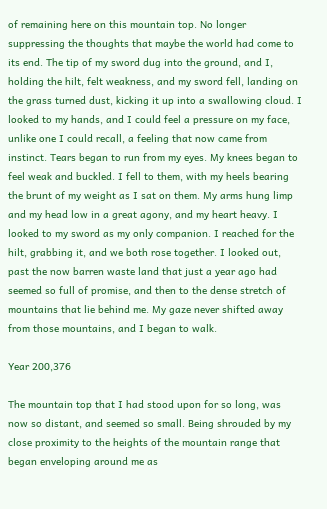of remaining here on this mountain top. No longer suppressing the thoughts that maybe the world had come to its end. The tip of my sword dug into the ground, and I, holding the hilt, felt weakness, and my sword fell, landing on the grass turned dust, kicking it up into a swallowing cloud. I looked to my hands, and I could feel a pressure on my face, unlike one I could recall, a feeling that now came from instinct. Tears began to run from my eyes. My knees began to feel weak and buckled. I fell to them, with my heels bearing the brunt of my weight as I sat on them. My arms hung limp and my head low in a great agony, and my heart heavy. I looked to my sword as my only companion. I reached for the hilt, grabbing it, and we both rose together. I looked out, past the now barren waste land that just a year ago had seemed so full of promise, and then to the dense stretch of mountains that lie behind me. My gaze never shifted away from those mountains, and I began to walk.

Year 200,376

The mountain top that I had stood upon for so long, was now so distant, and seemed so small. Being shrouded by my close proximity to the heights of the mountain range that began enveloping around me as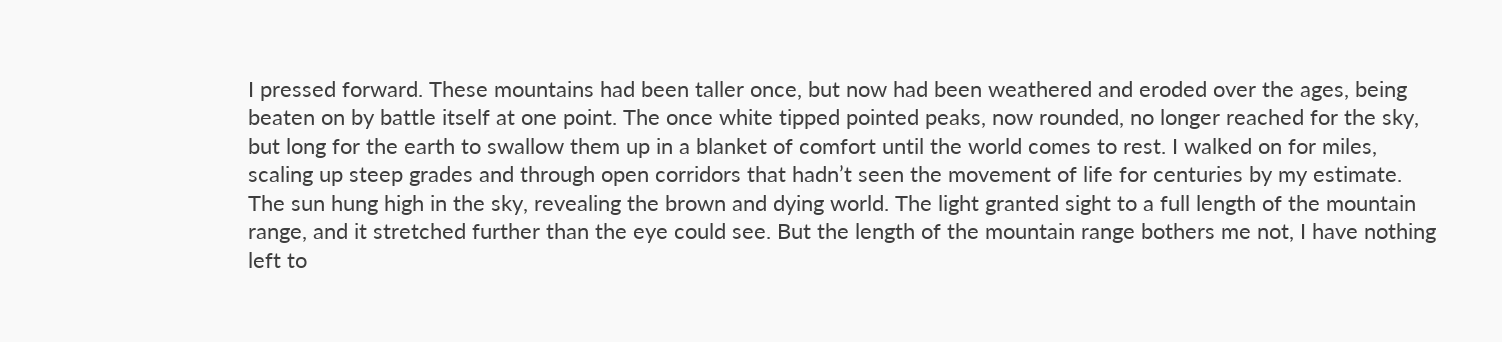I pressed forward. These mountains had been taller once, but now had been weathered and eroded over the ages, being beaten on by battle itself at one point. The once white tipped pointed peaks, now rounded, no longer reached for the sky, but long for the earth to swallow them up in a blanket of comfort until the world comes to rest. I walked on for miles, scaling up steep grades and through open corridors that hadn’t seen the movement of life for centuries by my estimate. The sun hung high in the sky, revealing the brown and dying world. The light granted sight to a full length of the mountain range, and it stretched further than the eye could see. But the length of the mountain range bothers me not, I have nothing left to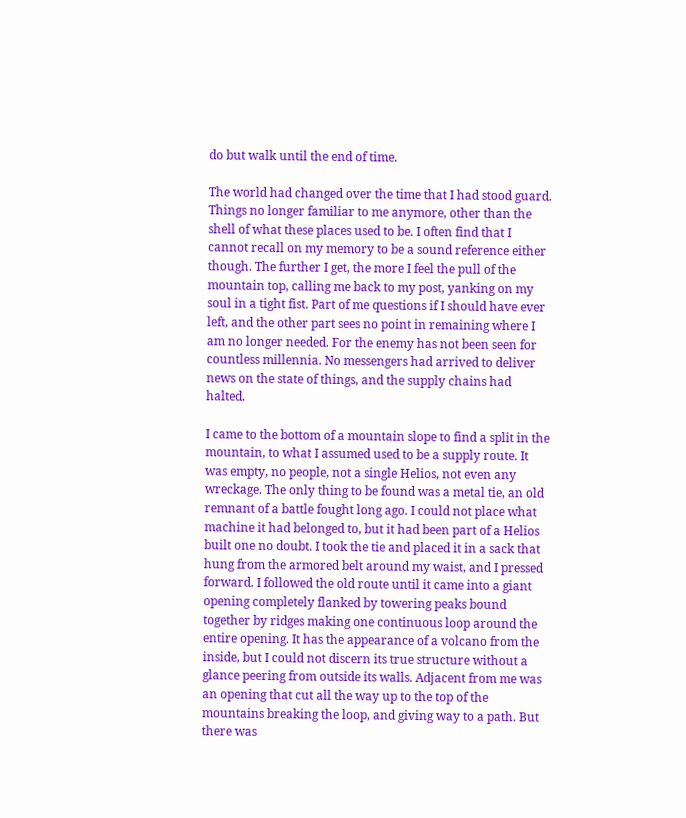do but walk until the end of time.

The world had changed over the time that I had stood guard. Things no longer familiar to me anymore, other than the shell of what these places used to be. I often find that I cannot recall on my memory to be a sound reference either though. The further I get, the more I feel the pull of the mountain top, calling me back to my post, yanking on my soul in a tight fist. Part of me questions if I should have ever left, and the other part sees no point in remaining where I am no longer needed. For the enemy has not been seen for countless millennia. No messengers had arrived to deliver news on the state of things, and the supply chains had halted.

I came to the bottom of a mountain slope to find a split in the mountain, to what I assumed used to be a supply route. It was empty, no people, not a single Helios, not even any wreckage. The only thing to be found was a metal tie, an old remnant of a battle fought long ago. I could not place what machine it had belonged to, but it had been part of a Helios built one no doubt. I took the tie and placed it in a sack that hung from the armored belt around my waist, and I pressed forward. I followed the old route until it came into a giant opening completely flanked by towering peaks bound together by ridges making one continuous loop around the entire opening. It has the appearance of a volcano from the inside, but I could not discern its true structure without a glance peering from outside its walls. Adjacent from me was an opening that cut all the way up to the top of the mountains breaking the loop, and giving way to a path. But there was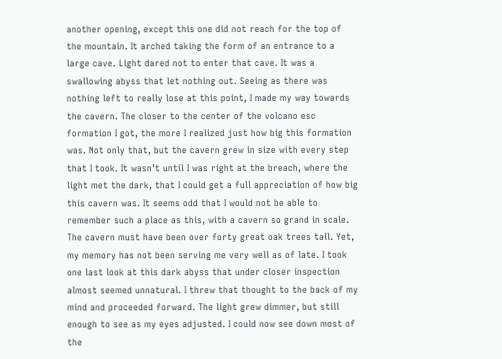another opening, except this one did not reach for the top of the mountain. It arched taking the form of an entrance to a large cave. Light dared not to enter that cave. It was a swallowing abyss that let nothing out. Seeing as there was nothing left to really lose at this point, I made my way towards the cavern. The closer to the center of the volcano esc formation I got, the more I realized just how big this formation was. Not only that, but the cavern grew in size with every step that I took. It wasn’t until I was right at the breach, where the light met the dark, that I could get a full appreciation of how big this cavern was. It seems odd that I would not be able to remember such a place as this, with a cavern so grand in scale. The cavern must have been over forty great oak trees tall. Yet, my memory has not been serving me very well as of late. I took one last look at this dark abyss that under closer inspection almost seemed unnatural. I threw that thought to the back of my mind and proceeded forward. The light grew dimmer, but still enough to see as my eyes adjusted. I could now see down most of the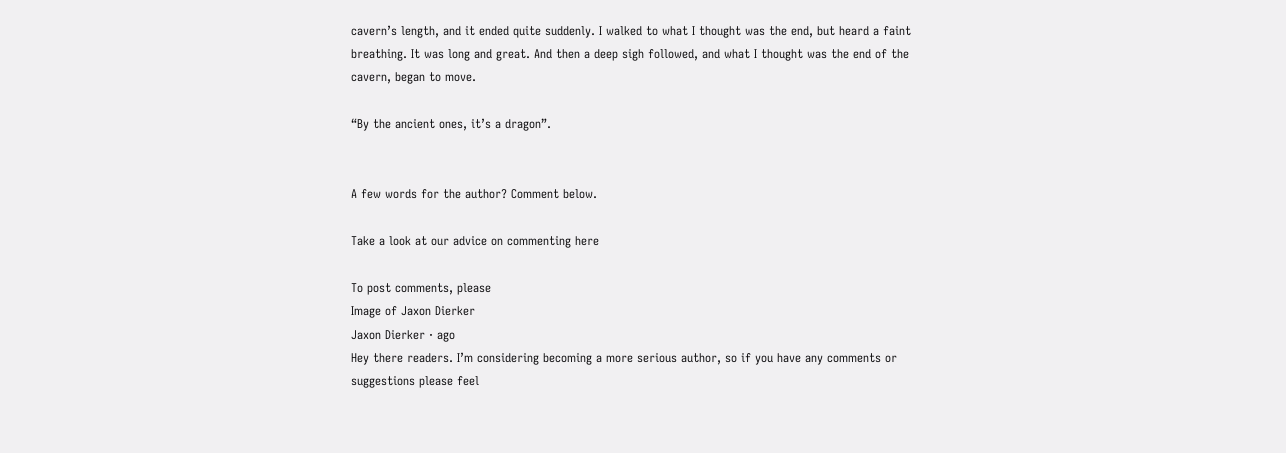cavern’s length, and it ended quite suddenly. I walked to what I thought was the end, but heard a faint breathing. It was long and great. And then a deep sigh followed, and what I thought was the end of the cavern, began to move.

“By the ancient ones, it’s a dragon”.


A few words for the author? Comment below.

Take a look at our advice on commenting here

To post comments, please
Image of Jaxon Dierker
Jaxon Dierker · ago
Hey there readers. I’m considering becoming a more serious author, so if you have any comments or suggestions please feel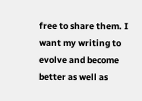free to share them. I want my writing to evolve and become better as well as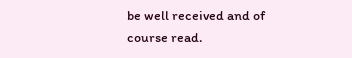be well received and of course read.